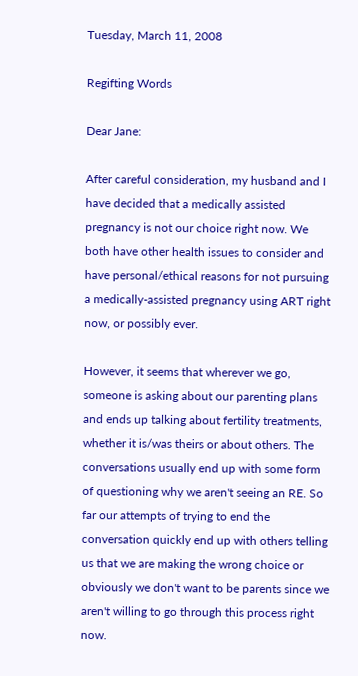Tuesday, March 11, 2008

Regifting Words

Dear Jane:

After careful consideration, my husband and I have decided that a medically assisted pregnancy is not our choice right now. We both have other health issues to consider and have personal/ethical reasons for not pursuing a medically-assisted pregnancy using ART right now, or possibly ever.

However, it seems that wherever we go, someone is asking about our parenting plans and ends up talking about fertility treatments, whether it is/was theirs or about others. The conversations usually end up with some form of questioning why we aren't seeing an RE. So far our attempts of trying to end the conversation quickly end up with others telling us that we are making the wrong choice or obviously we don't want to be parents since we aren't willing to go through this process right now.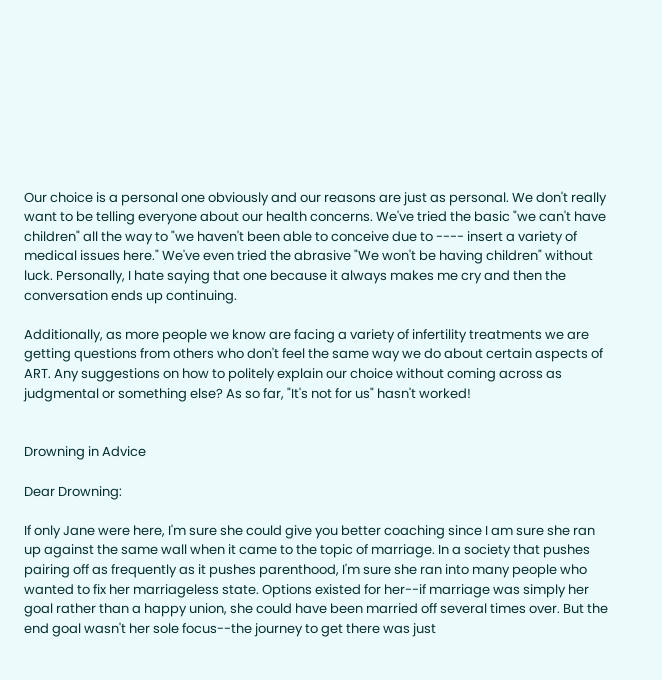Our choice is a personal one obviously and our reasons are just as personal. We don't really want to be telling everyone about our health concerns. We've tried the basic "we can't have children" all the way to "we haven't been able to conceive due to ---- insert a variety of medical issues here." We've even tried the abrasive "We won't be having children" without luck. Personally, I hate saying that one because it always makes me cry and then the conversation ends up continuing.

Additionally, as more people we know are facing a variety of infertility treatments we are getting questions from others who don't feel the same way we do about certain aspects of ART. Any suggestions on how to politely explain our choice without coming across as judgmental or something else? As so far, "It's not for us" hasn't worked!


Drowning in Advice

Dear Drowning:

If only Jane were here, I'm sure she could give you better coaching since I am sure she ran up against the same wall when it came to the topic of marriage. In a society that pushes pairing off as frequently as it pushes parenthood, I'm sure she ran into many people who wanted to fix her marriageless state. Options existed for her--if marriage was simply her goal rather than a happy union, she could have been married off several times over. But the end goal wasn't her sole focus--the journey to get there was just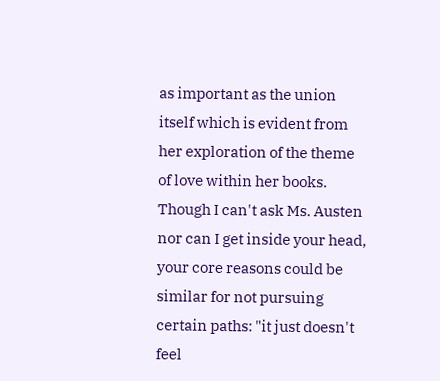as important as the union itself which is evident from her exploration of the theme of love within her books. Though I can't ask Ms. Austen nor can I get inside your head, your core reasons could be similar for not pursuing certain paths: "it just doesn't feel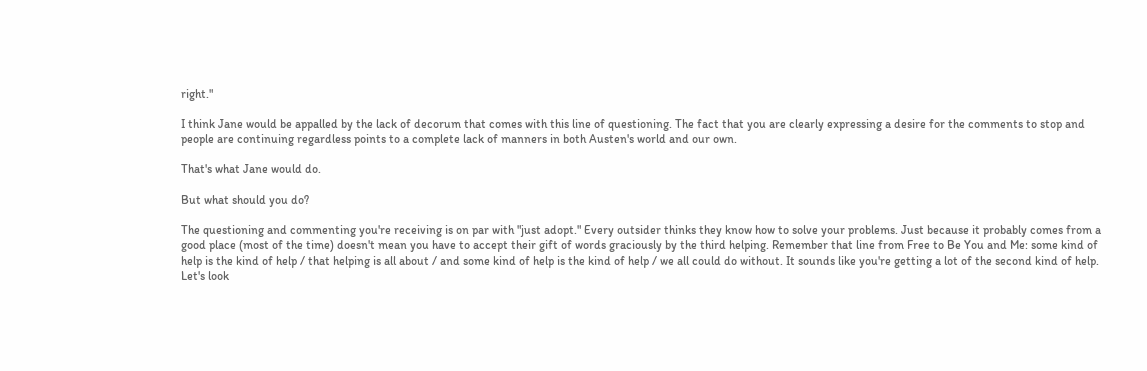right."

I think Jane would be appalled by the lack of decorum that comes with this line of questioning. The fact that you are clearly expressing a desire for the comments to stop and people are continuing regardless points to a complete lack of manners in both Austen's world and our own.

That's what Jane would do.

But what should you do?

The questioning and commenting you're receiving is on par with "just adopt." Every outsider thinks they know how to solve your problems. Just because it probably comes from a good place (most of the time) doesn't mean you have to accept their gift of words graciously by the third helping. Remember that line from Free to Be You and Me: some kind of help is the kind of help / that helping is all about / and some kind of help is the kind of help / we all could do without. It sounds like you're getting a lot of the second kind of help. Let's look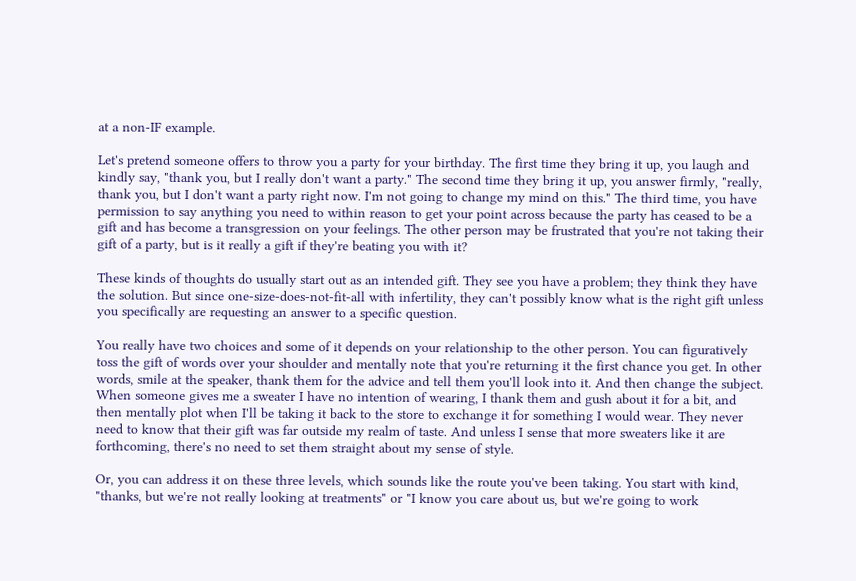at a non-IF example.

Let's pretend someone offers to throw you a party for your birthday. The first time they bring it up, you laugh and kindly say, "thank you, but I really don't want a party." The second time they bring it up, you answer firmly, "really, thank you, but I don't want a party right now. I'm not going to change my mind on this." The third time, you have permission to say anything you need to within reason to get your point across because the party has ceased to be a gift and has become a transgression on your feelings. The other person may be frustrated that you're not taking their gift of a party, but is it really a gift if they're beating you with it?

These kinds of thoughts do usually start out as an intended gift. They see you have a problem; they think they have the solution. But since one-size-does-not-fit-all with infertility, they can't possibly know what is the right gift unless you specifically are requesting an answer to a specific question.

You really have two choices and some of it depends on your relationship to the other person. You can figuratively toss the gift of words over your shoulder and mentally note that you're returning it the first chance you get. In other words, smile at the speaker, thank them for the advice and tell them you'll look into it. And then change the subject. When someone gives me a sweater I have no intention of wearing, I thank them and gush about it for a bit, and then mentally plot when I'll be taking it back to the store to exchange it for something I would wear. They never need to know that their gift was far outside my realm of taste. And unless I sense that more sweaters like it are forthcoming, there's no need to set them straight about my sense of style.

Or, you can address it on these three levels, which sounds like the route you've been taking. You start with kind, "thanks, but we're not really looking at treatments" or "I know you care about us, but we're going to work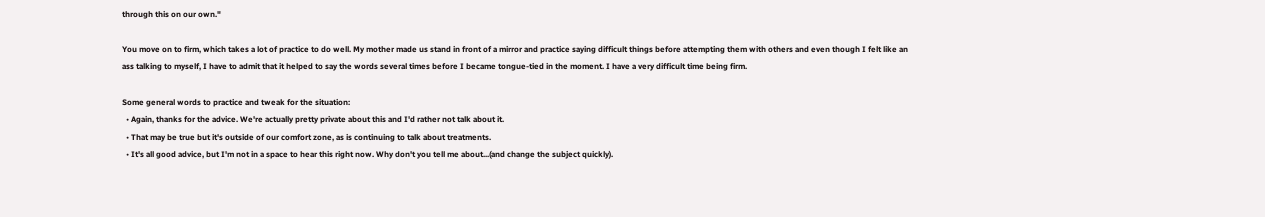through this on our own."

You move on to firm, which takes a lot of practice to do well. My mother made us stand in front of a mirror and practice saying difficult things before attempting them with others and even though I felt like an ass talking to myself, I have to admit that it helped to say the words several times before I became tongue-tied in the moment. I have a very difficult time being firm.

Some general words to practice and tweak for the situation:
  • Again, thanks for the advice. We're actually pretty private about this and I'd rather not talk about it.
  • That may be true but it's outside of our comfort zone, as is continuing to talk about treatments.
  • It's all good advice, but I'm not in a space to hear this right now. Why don't you tell me about...(and change the subject quickly).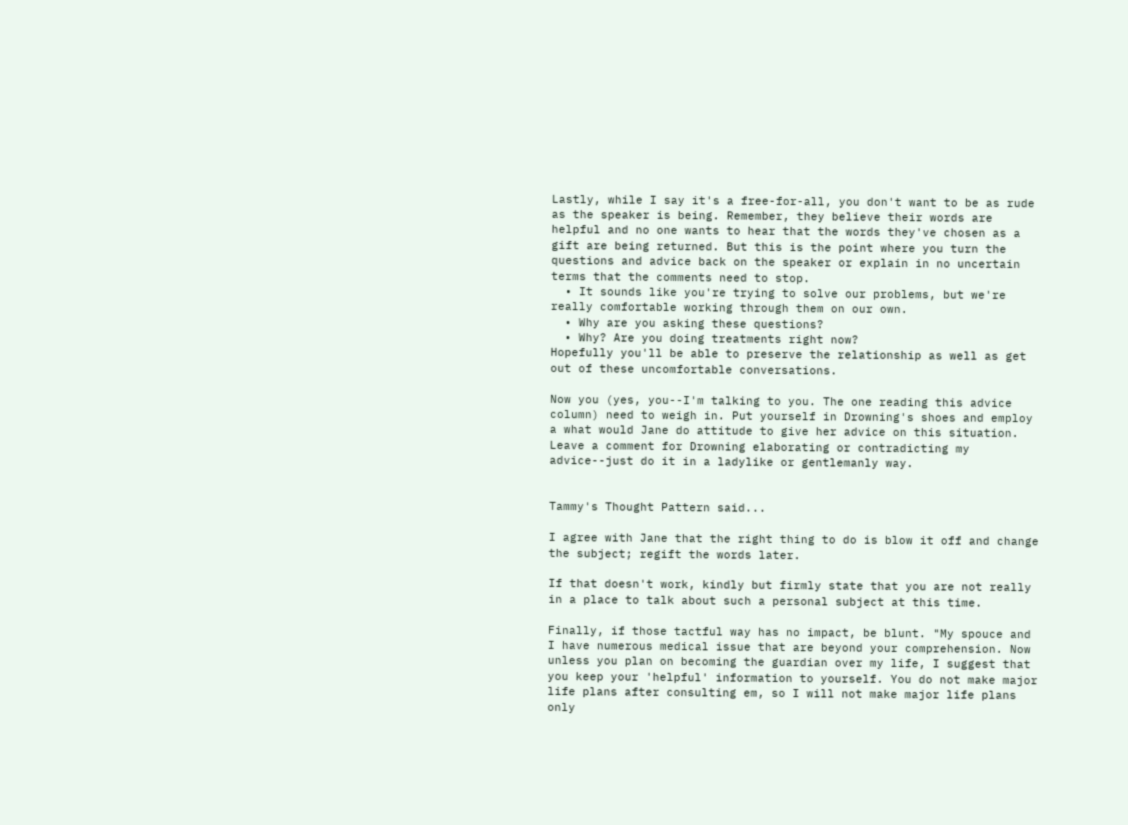Lastly, while I say it's a free-for-all, you don't want to be as rude as the speaker is being. Remember, they believe their words are helpful and no one wants to hear that the words they've chosen as a gift are being returned. But this is the point where you turn the questions and advice back on the speaker or explain in no uncertain terms that the comments need to stop.
  • It sounds like you're trying to solve our problems, but we're really comfortable working through them on our own.
  • Why are you asking these questions?
  • Why? Are you doing treatments right now?
Hopefully you'll be able to preserve the relationship as well as get out of these uncomfortable conversations.

Now you (yes, you--I'm talking to you. The one reading this advice column) need to weigh in. Put yourself in Drowning's shoes and employ a what would Jane do attitude to give her advice on this situation. Leave a comment for Drowning elaborating or contradicting my advice--just do it in a ladylike or gentlemanly way.


Tammy's Thought Pattern said...

I agree with Jane that the right thing to do is blow it off and change the subject; regift the words later.

If that doesn't work, kindly but firmly state that you are not really in a place to talk about such a personal subject at this time.

Finally, if those tactful way has no impact, be blunt. "My spouce and I have numerous medical issue that are beyond your comprehension. Now unless you plan on becoming the guardian over my life, I suggest that you keep your 'helpful' information to yourself. You do not make major life plans after consulting em, so I will not make major life plans only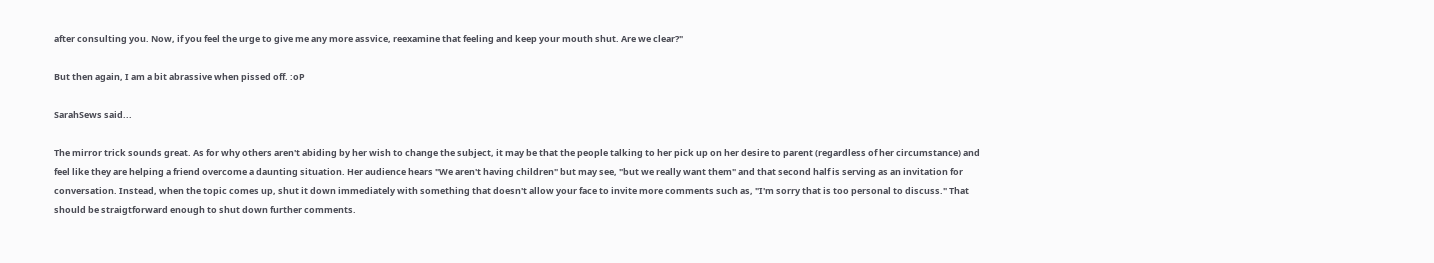after consulting you. Now, if you feel the urge to give me any more assvice, reexamine that feeling and keep your mouth shut. Are we clear?"

But then again, I am a bit abrassive when pissed off. :oP

SarahSews said...

The mirror trick sounds great. As for why others aren't abiding by her wish to change the subject, it may be that the people talking to her pick up on her desire to parent (regardless of her circumstance) and feel like they are helping a friend overcome a daunting situation. Her audience hears "We aren't having children" but may see, "but we really want them" and that second half is serving as an invitation for conversation. Instead, when the topic comes up, shut it down immediately with something that doesn't allow your face to invite more comments such as, "I'm sorry that is too personal to discuss." That should be straigtforward enough to shut down further comments.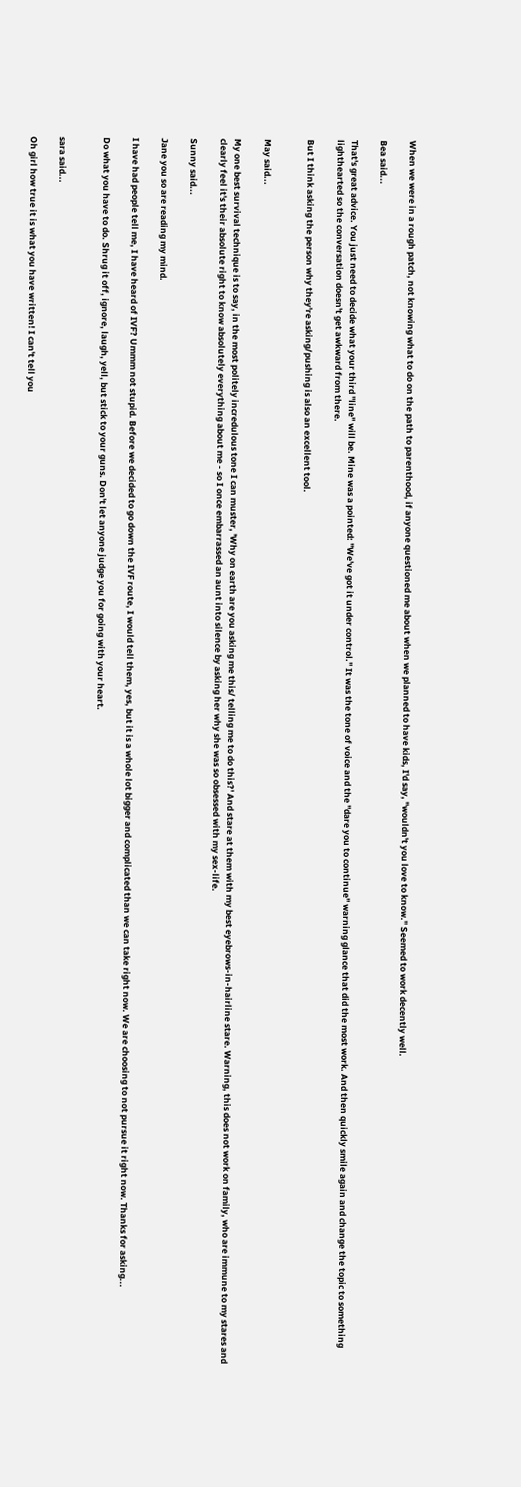When we were in a rough patch, not knowing what to do on the path to parenthood, if anyone questioned me about when we planned to have kids, I'd say, "wouldn't you love to know." Seemed to work decently well.

Bea said...

That's great advice. You just need to decide what your third "line" will be. Mine was a pointed: "We've got it under control." It was the tone of voice and the "dare you to continue" warning glance that did the most work. And then quickly smile again and change the topic to something lighthearted so the conversation doesn't get awkward from there.

But I think asking the person why they're asking/pushing is also an excellent tool.


May said...

My one best survival technique is to say, in the most politely incredulous tone I can muster, 'Why on earth are you asking me this/ telling me to do this?' And stare at them with my best eyebrows-in-hairline stare. Warning, this does not work on family, who are immune to my stares and clearly feel it's their absolute right to know absolutely everything about me - so I once embarrassed an aunt into silence by asking her why she was so obsessed with my sex-life.

Sunny said...

Jane you so are reading my mind.

I have had people tell me, I have heard of IVF? Ummm not stupid. Before we decided to go down the IVF route, I would tell them, yes, but it is a whole lot bigger and complicated than we can take right now. We are choosing to not pursue it right now. Thanks for asking...

Do what you have to do. Shrug it off, ignore, laugh, yell, but stick to your guns. Don't let anyone judge you for going with your heart.


sara said...

Oh girl how true it is what you have written! I can't tell you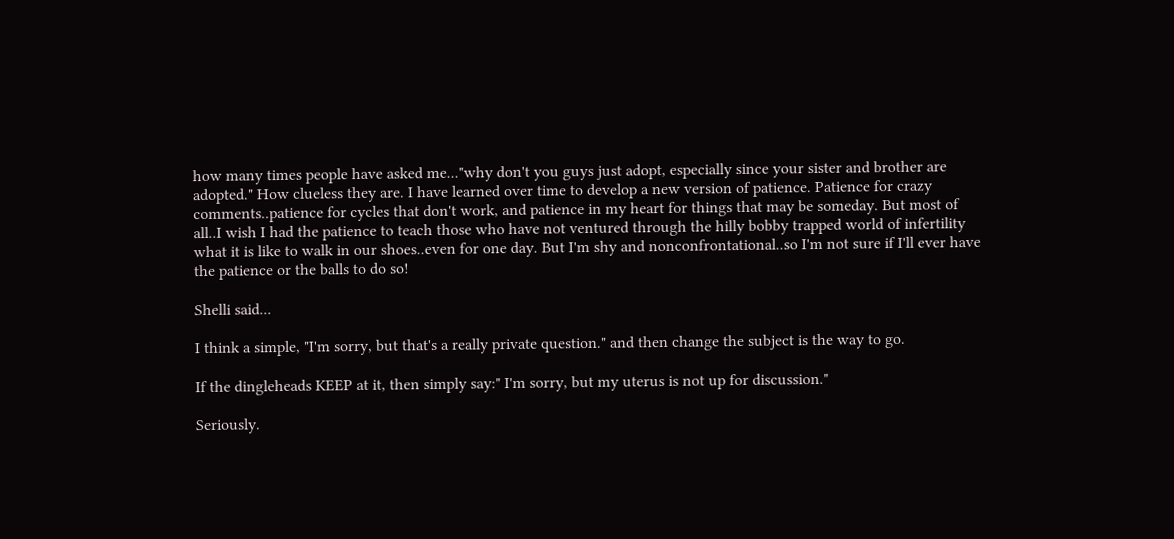how many times people have asked me..."why don't you guys just adopt, especially since your sister and brother are adopted." How clueless they are. I have learned over time to develop a new version of patience. Patience for crazy comments..patience for cycles that don't work, and patience in my heart for things that may be someday. But most of all..I wish I had the patience to teach those who have not ventured through the hilly bobby trapped world of infertility what it is like to walk in our shoes..even for one day. But I'm shy and nonconfrontational..so I'm not sure if I'll ever have the patience or the balls to do so!

Shelli said...

I think a simple, "I'm sorry, but that's a really private question." and then change the subject is the way to go.

If the dingleheads KEEP at it, then simply say:" I'm sorry, but my uterus is not up for discussion."

Seriously.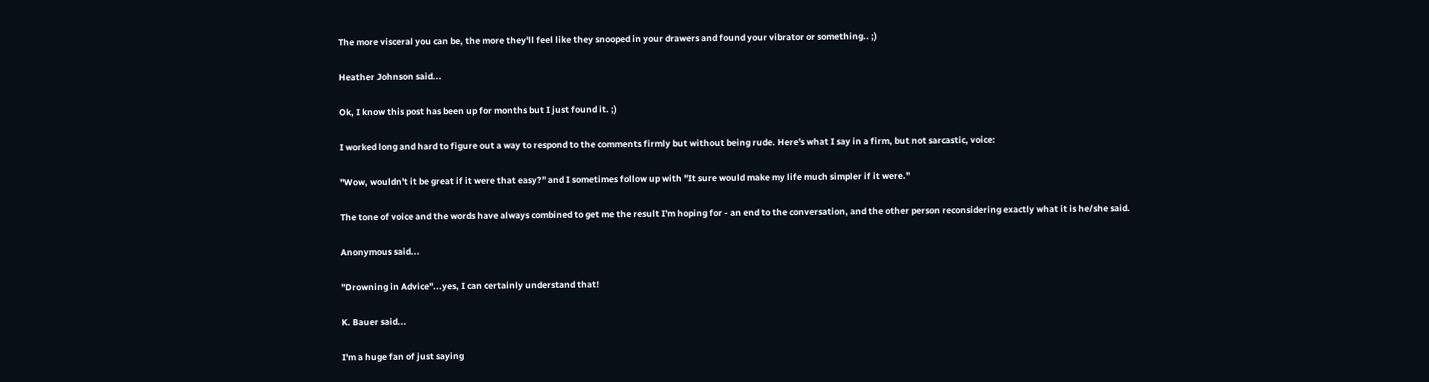The more visceral you can be, the more they'll feel like they snooped in your drawers and found your vibrator or something.. ;)

Heather Johnson said...

Ok, I know this post has been up for months but I just found it. ;)

I worked long and hard to figure out a way to respond to the comments firmly but without being rude. Here's what I say in a firm, but not sarcastic, voice:

"Wow, wouldn't it be great if it were that easy?" and I sometimes follow up with "It sure would make my life much simpler if it were."

The tone of voice and the words have always combined to get me the result I'm hoping for - an end to the conversation, and the other person reconsidering exactly what it is he/she said.

Anonymous said...

"Drowning in Advice"...yes, I can certainly understand that!

K. Bauer said...

I'm a huge fan of just saying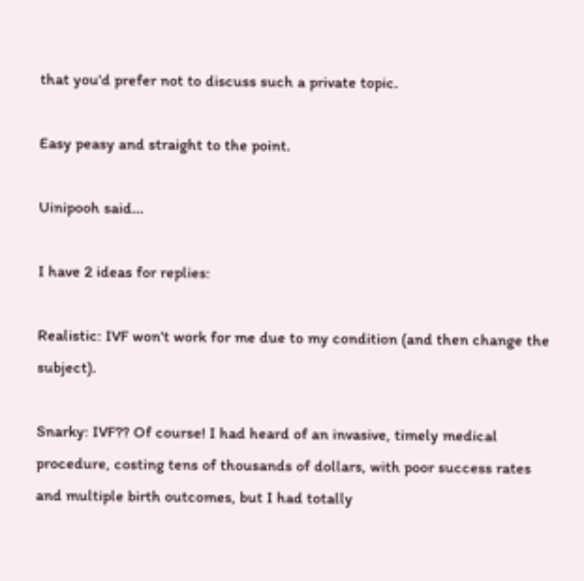that you'd prefer not to discuss such a private topic.

Easy peasy and straight to the point.

Uinipooh said...

I have 2 ideas for replies:

Realistic: IVF won't work for me due to my condition (and then change the subject).

Snarky: IVF?? Of course! I had heard of an invasive, timely medical procedure, costing tens of thousands of dollars, with poor success rates and multiple birth outcomes, but I had totally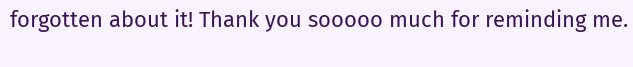forgotten about it! Thank you sooooo much for reminding me.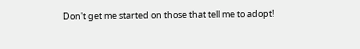Don't get me started on those that tell me to adopt!